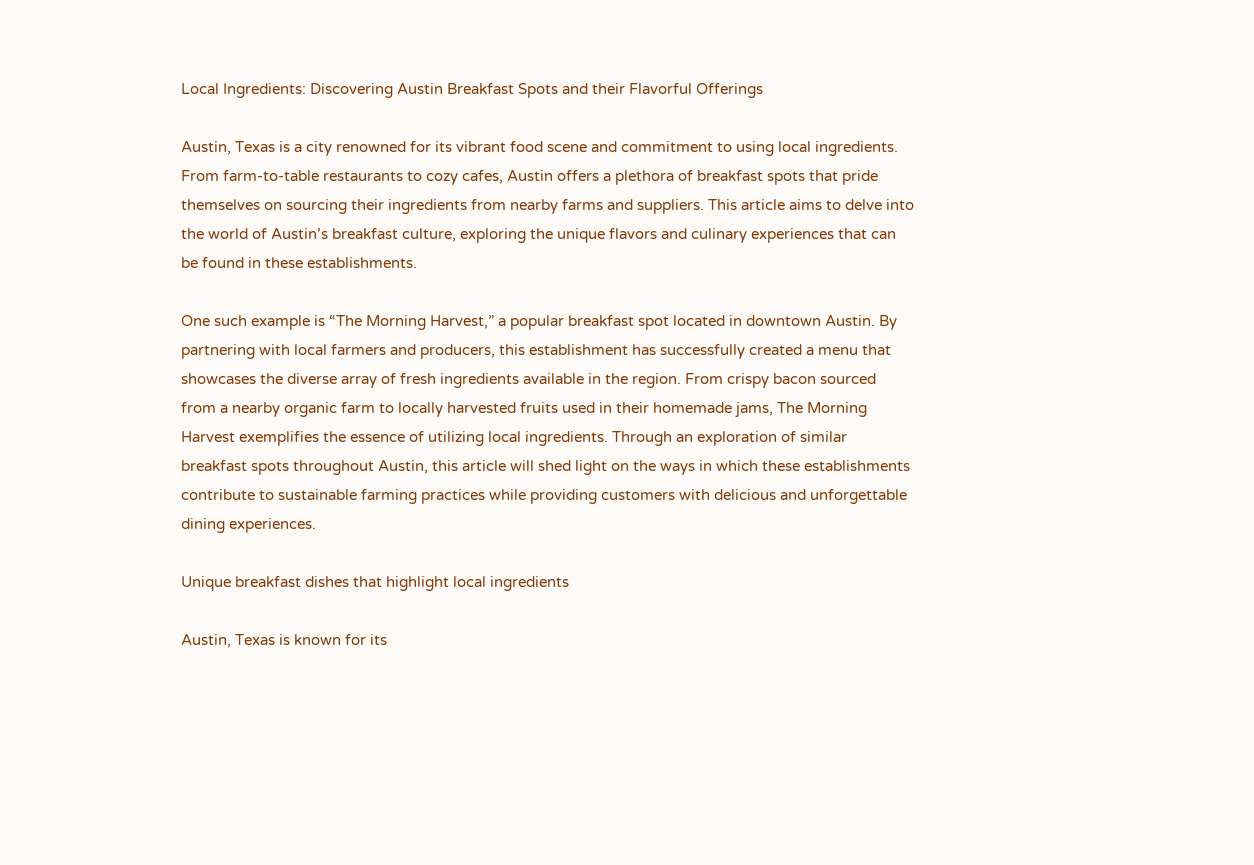Local Ingredients: Discovering Austin Breakfast Spots and their Flavorful Offerings

Austin, Texas is a city renowned for its vibrant food scene and commitment to using local ingredients. From farm-to-table restaurants to cozy cafes, Austin offers a plethora of breakfast spots that pride themselves on sourcing their ingredients from nearby farms and suppliers. This article aims to delve into the world of Austin’s breakfast culture, exploring the unique flavors and culinary experiences that can be found in these establishments.

One such example is “The Morning Harvest,” a popular breakfast spot located in downtown Austin. By partnering with local farmers and producers, this establishment has successfully created a menu that showcases the diverse array of fresh ingredients available in the region. From crispy bacon sourced from a nearby organic farm to locally harvested fruits used in their homemade jams, The Morning Harvest exemplifies the essence of utilizing local ingredients. Through an exploration of similar breakfast spots throughout Austin, this article will shed light on the ways in which these establishments contribute to sustainable farming practices while providing customers with delicious and unforgettable dining experiences.

Unique breakfast dishes that highlight local ingredients

Austin, Texas is known for its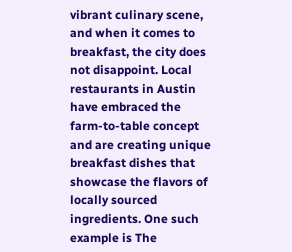vibrant culinary scene, and when it comes to breakfast, the city does not disappoint. Local restaurants in Austin have embraced the farm-to-table concept and are creating unique breakfast dishes that showcase the flavors of locally sourced ingredients. One such example is The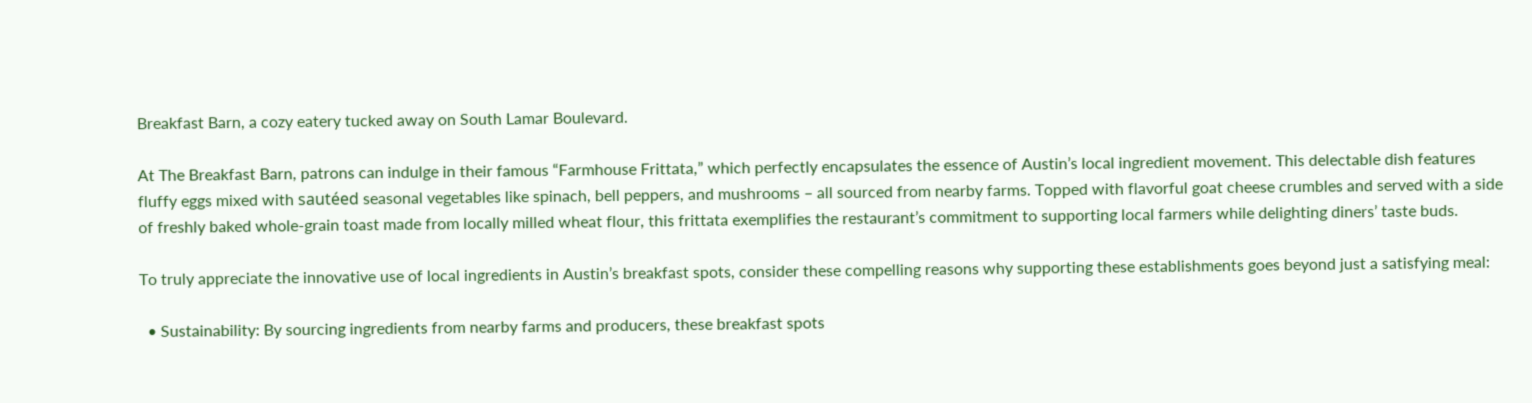Breakfast Barn, a cozy eatery tucked away on South Lamar Boulevard.

At The Breakfast Barn, patrons can indulge in their famous “Farmhouse Frittata,” which perfectly encapsulates the essence of Austin’s local ingredient movement. This delectable dish features fluffy eggs mixed with sautéed seasonal vegetables like spinach, bell peppers, and mushrooms – all sourced from nearby farms. Topped with flavorful goat cheese crumbles and served with a side of freshly baked whole-grain toast made from locally milled wheat flour, this frittata exemplifies the restaurant’s commitment to supporting local farmers while delighting diners’ taste buds.

To truly appreciate the innovative use of local ingredients in Austin’s breakfast spots, consider these compelling reasons why supporting these establishments goes beyond just a satisfying meal:

  • Sustainability: By sourcing ingredients from nearby farms and producers, these breakfast spots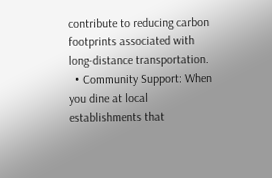contribute to reducing carbon footprints associated with long-distance transportation.
  • Community Support: When you dine at local establishments that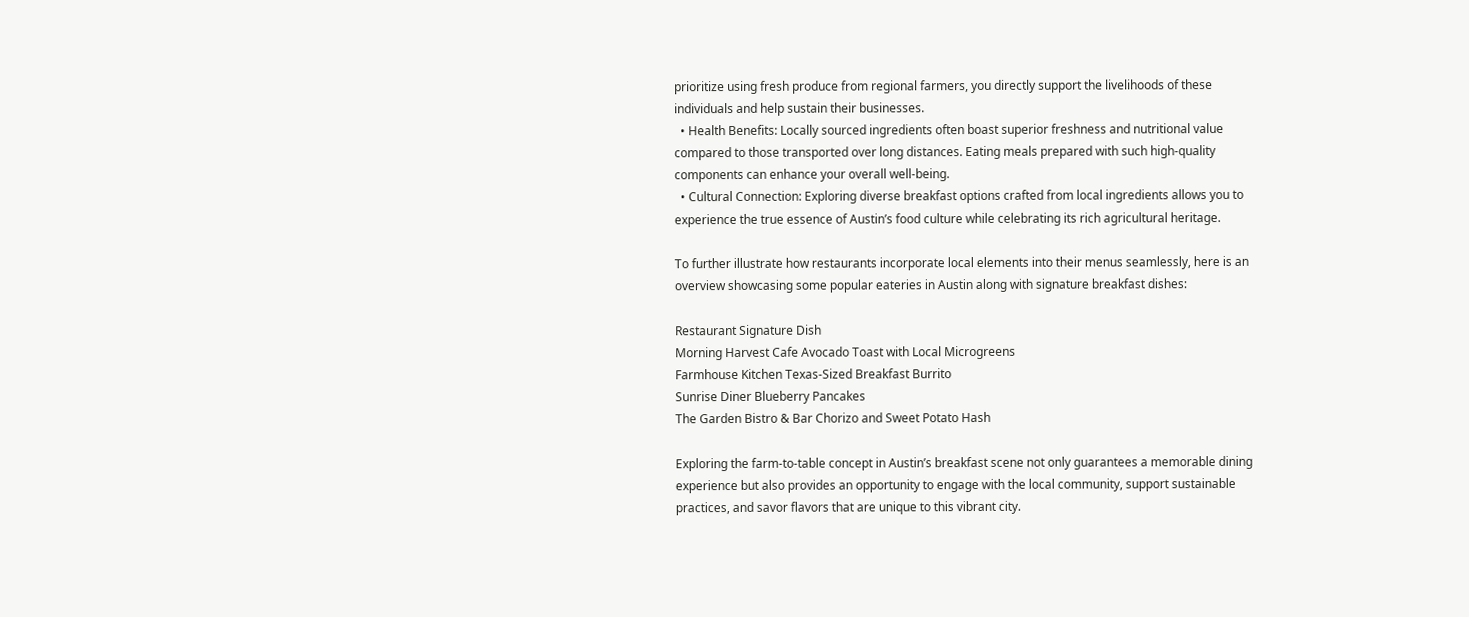prioritize using fresh produce from regional farmers, you directly support the livelihoods of these individuals and help sustain their businesses.
  • Health Benefits: Locally sourced ingredients often boast superior freshness and nutritional value compared to those transported over long distances. Eating meals prepared with such high-quality components can enhance your overall well-being.
  • Cultural Connection: Exploring diverse breakfast options crafted from local ingredients allows you to experience the true essence of Austin’s food culture while celebrating its rich agricultural heritage.

To further illustrate how restaurants incorporate local elements into their menus seamlessly, here is an overview showcasing some popular eateries in Austin along with signature breakfast dishes:

Restaurant Signature Dish
Morning Harvest Cafe Avocado Toast with Local Microgreens
Farmhouse Kitchen Texas-Sized Breakfast Burrito
Sunrise Diner Blueberry Pancakes
The Garden Bistro & Bar Chorizo and Sweet Potato Hash

Exploring the farm-to-table concept in Austin’s breakfast scene not only guarantees a memorable dining experience but also provides an opportunity to engage with the local community, support sustainable practices, and savor flavors that are unique to this vibrant city.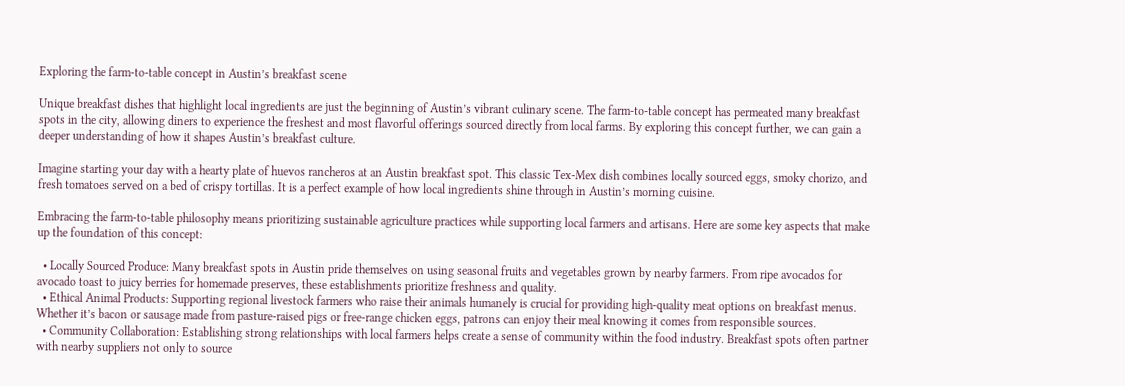Exploring the farm-to-table concept in Austin’s breakfast scene

Unique breakfast dishes that highlight local ingredients are just the beginning of Austin’s vibrant culinary scene. The farm-to-table concept has permeated many breakfast spots in the city, allowing diners to experience the freshest and most flavorful offerings sourced directly from local farms. By exploring this concept further, we can gain a deeper understanding of how it shapes Austin’s breakfast culture.

Imagine starting your day with a hearty plate of huevos rancheros at an Austin breakfast spot. This classic Tex-Mex dish combines locally sourced eggs, smoky chorizo, and fresh tomatoes served on a bed of crispy tortillas. It is a perfect example of how local ingredients shine through in Austin’s morning cuisine.

Embracing the farm-to-table philosophy means prioritizing sustainable agriculture practices while supporting local farmers and artisans. Here are some key aspects that make up the foundation of this concept:

  • Locally Sourced Produce: Many breakfast spots in Austin pride themselves on using seasonal fruits and vegetables grown by nearby farmers. From ripe avocados for avocado toast to juicy berries for homemade preserves, these establishments prioritize freshness and quality.
  • Ethical Animal Products: Supporting regional livestock farmers who raise their animals humanely is crucial for providing high-quality meat options on breakfast menus. Whether it’s bacon or sausage made from pasture-raised pigs or free-range chicken eggs, patrons can enjoy their meal knowing it comes from responsible sources.
  • Community Collaboration: Establishing strong relationships with local farmers helps create a sense of community within the food industry. Breakfast spots often partner with nearby suppliers not only to source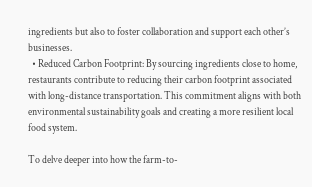ingredients but also to foster collaboration and support each other’s businesses.
  • Reduced Carbon Footprint: By sourcing ingredients close to home, restaurants contribute to reducing their carbon footprint associated with long-distance transportation. This commitment aligns with both environmental sustainability goals and creating a more resilient local food system.

To delve deeper into how the farm-to-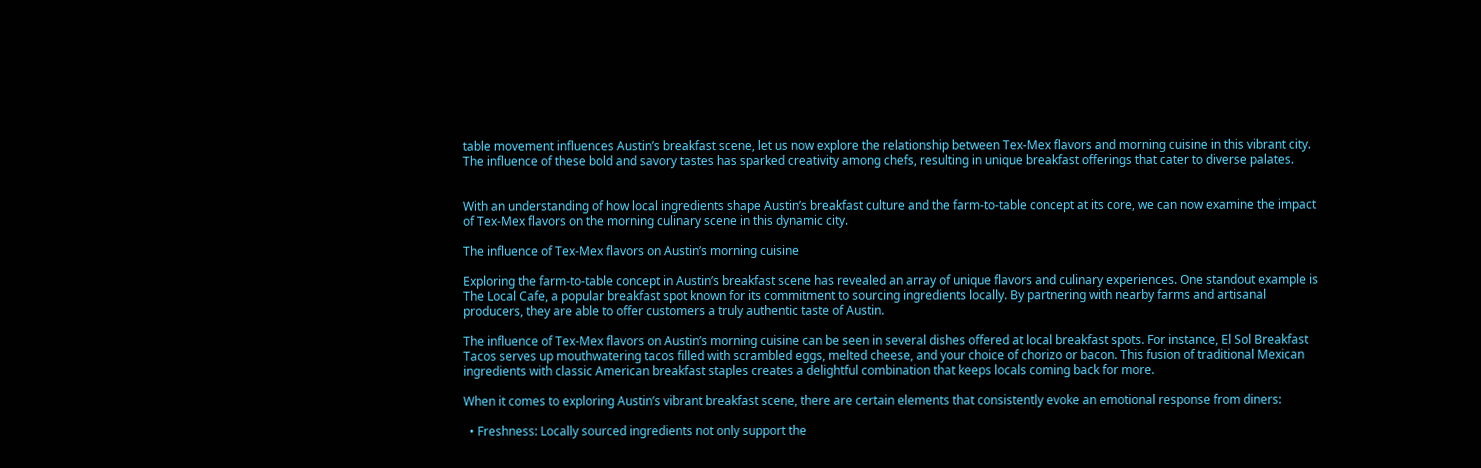table movement influences Austin’s breakfast scene, let us now explore the relationship between Tex-Mex flavors and morning cuisine in this vibrant city. The influence of these bold and savory tastes has sparked creativity among chefs, resulting in unique breakfast offerings that cater to diverse palates.


With an understanding of how local ingredients shape Austin’s breakfast culture and the farm-to-table concept at its core, we can now examine the impact of Tex-Mex flavors on the morning culinary scene in this dynamic city.

The influence of Tex-Mex flavors on Austin’s morning cuisine

Exploring the farm-to-table concept in Austin’s breakfast scene has revealed an array of unique flavors and culinary experiences. One standout example is The Local Cafe, a popular breakfast spot known for its commitment to sourcing ingredients locally. By partnering with nearby farms and artisanal producers, they are able to offer customers a truly authentic taste of Austin.

The influence of Tex-Mex flavors on Austin’s morning cuisine can be seen in several dishes offered at local breakfast spots. For instance, El Sol Breakfast Tacos serves up mouthwatering tacos filled with scrambled eggs, melted cheese, and your choice of chorizo or bacon. This fusion of traditional Mexican ingredients with classic American breakfast staples creates a delightful combination that keeps locals coming back for more.

When it comes to exploring Austin’s vibrant breakfast scene, there are certain elements that consistently evoke an emotional response from diners:

  • Freshness: Locally sourced ingredients not only support the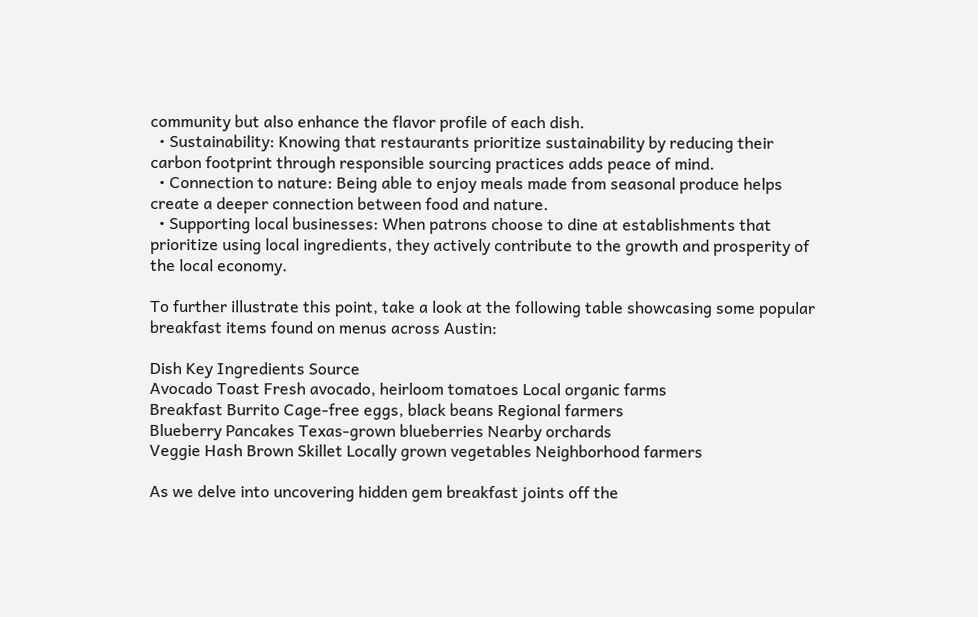community but also enhance the flavor profile of each dish.
  • Sustainability: Knowing that restaurants prioritize sustainability by reducing their carbon footprint through responsible sourcing practices adds peace of mind.
  • Connection to nature: Being able to enjoy meals made from seasonal produce helps create a deeper connection between food and nature.
  • Supporting local businesses: When patrons choose to dine at establishments that prioritize using local ingredients, they actively contribute to the growth and prosperity of the local economy.

To further illustrate this point, take a look at the following table showcasing some popular breakfast items found on menus across Austin:

Dish Key Ingredients Source
Avocado Toast Fresh avocado, heirloom tomatoes Local organic farms
Breakfast Burrito Cage-free eggs, black beans Regional farmers
Blueberry Pancakes Texas-grown blueberries Nearby orchards
Veggie Hash Brown Skillet Locally grown vegetables Neighborhood farmers

As we delve into uncovering hidden gem breakfast joints off the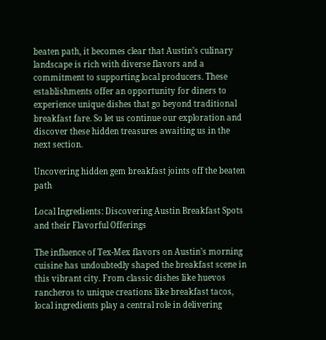beaten path, it becomes clear that Austin’s culinary landscape is rich with diverse flavors and a commitment to supporting local producers. These establishments offer an opportunity for diners to experience unique dishes that go beyond traditional breakfast fare. So let us continue our exploration and discover these hidden treasures awaiting us in the next section.

Uncovering hidden gem breakfast joints off the beaten path

Local Ingredients: Discovering Austin Breakfast Spots and their Flavorful Offerings

The influence of Tex-Mex flavors on Austin’s morning cuisine has undoubtedly shaped the breakfast scene in this vibrant city. From classic dishes like huevos rancheros to unique creations like breakfast tacos, local ingredients play a central role in delivering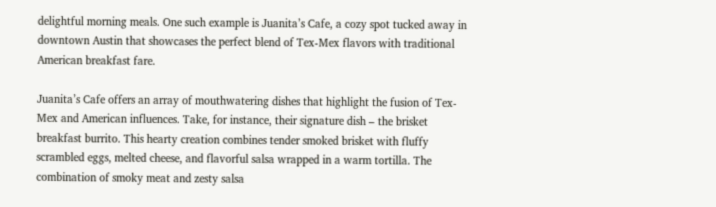delightful morning meals. One such example is Juanita’s Cafe, a cozy spot tucked away in downtown Austin that showcases the perfect blend of Tex-Mex flavors with traditional American breakfast fare.

Juanita’s Cafe offers an array of mouthwatering dishes that highlight the fusion of Tex-Mex and American influences. Take, for instance, their signature dish – the brisket breakfast burrito. This hearty creation combines tender smoked brisket with fluffy scrambled eggs, melted cheese, and flavorful salsa wrapped in a warm tortilla. The combination of smoky meat and zesty salsa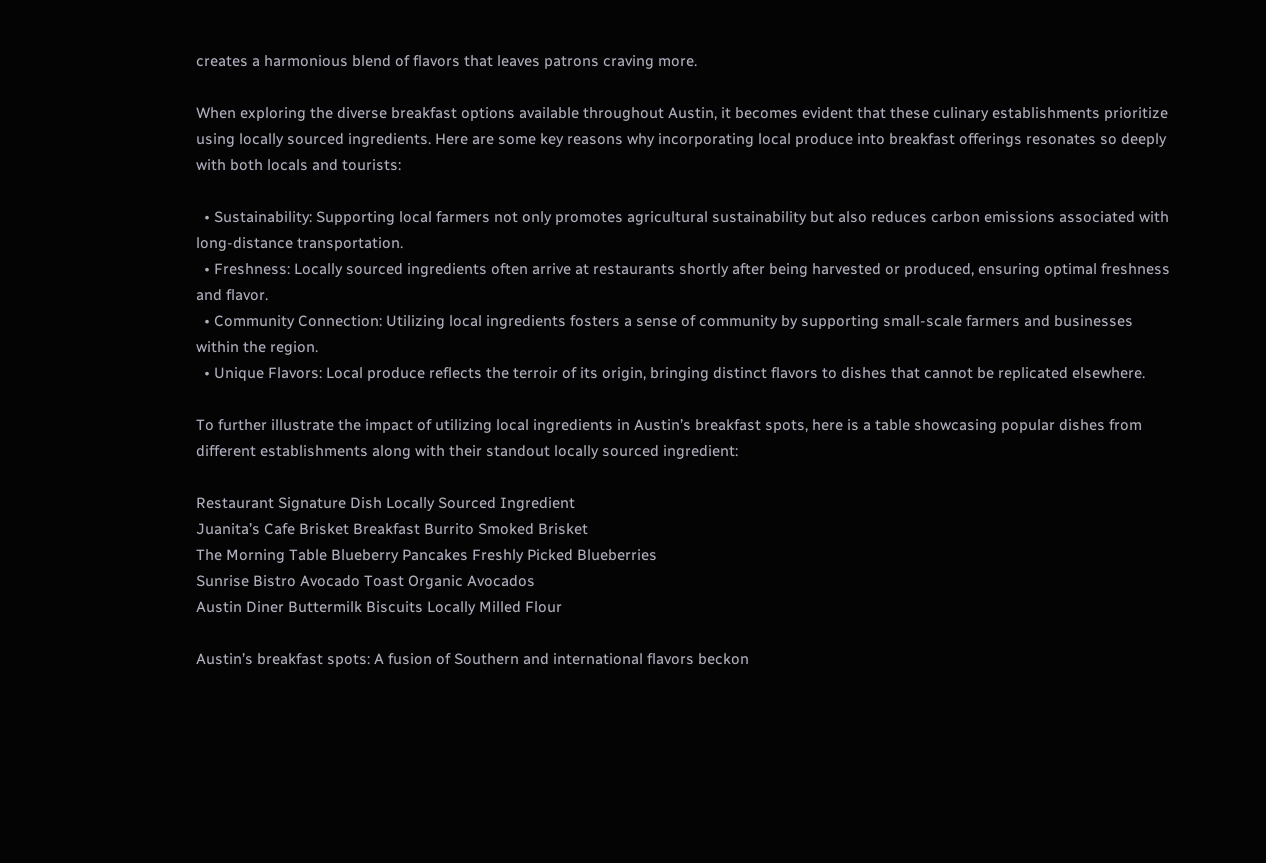creates a harmonious blend of flavors that leaves patrons craving more.

When exploring the diverse breakfast options available throughout Austin, it becomes evident that these culinary establishments prioritize using locally sourced ingredients. Here are some key reasons why incorporating local produce into breakfast offerings resonates so deeply with both locals and tourists:

  • Sustainability: Supporting local farmers not only promotes agricultural sustainability but also reduces carbon emissions associated with long-distance transportation.
  • Freshness: Locally sourced ingredients often arrive at restaurants shortly after being harvested or produced, ensuring optimal freshness and flavor.
  • Community Connection: Utilizing local ingredients fosters a sense of community by supporting small-scale farmers and businesses within the region.
  • Unique Flavors: Local produce reflects the terroir of its origin, bringing distinct flavors to dishes that cannot be replicated elsewhere.

To further illustrate the impact of utilizing local ingredients in Austin’s breakfast spots, here is a table showcasing popular dishes from different establishments along with their standout locally sourced ingredient:

Restaurant Signature Dish Locally Sourced Ingredient
Juanita’s Cafe Brisket Breakfast Burrito Smoked Brisket
The Morning Table Blueberry Pancakes Freshly Picked Blueberries
Sunrise Bistro Avocado Toast Organic Avocados
Austin Diner Buttermilk Biscuits Locally Milled Flour

Austin’s breakfast spots: A fusion of Southern and international flavors beckon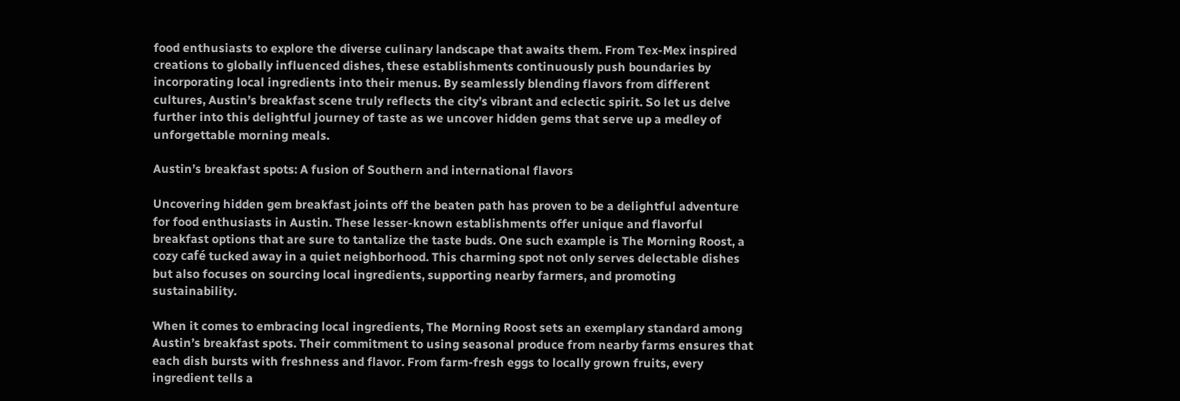food enthusiasts to explore the diverse culinary landscape that awaits them. From Tex-Mex inspired creations to globally influenced dishes, these establishments continuously push boundaries by incorporating local ingredients into their menus. By seamlessly blending flavors from different cultures, Austin’s breakfast scene truly reflects the city’s vibrant and eclectic spirit. So let us delve further into this delightful journey of taste as we uncover hidden gems that serve up a medley of unforgettable morning meals.

Austin’s breakfast spots: A fusion of Southern and international flavors

Uncovering hidden gem breakfast joints off the beaten path has proven to be a delightful adventure for food enthusiasts in Austin. These lesser-known establishments offer unique and flavorful breakfast options that are sure to tantalize the taste buds. One such example is The Morning Roost, a cozy café tucked away in a quiet neighborhood. This charming spot not only serves delectable dishes but also focuses on sourcing local ingredients, supporting nearby farmers, and promoting sustainability.

When it comes to embracing local ingredients, The Morning Roost sets an exemplary standard among Austin’s breakfast spots. Their commitment to using seasonal produce from nearby farms ensures that each dish bursts with freshness and flavor. From farm-fresh eggs to locally grown fruits, every ingredient tells a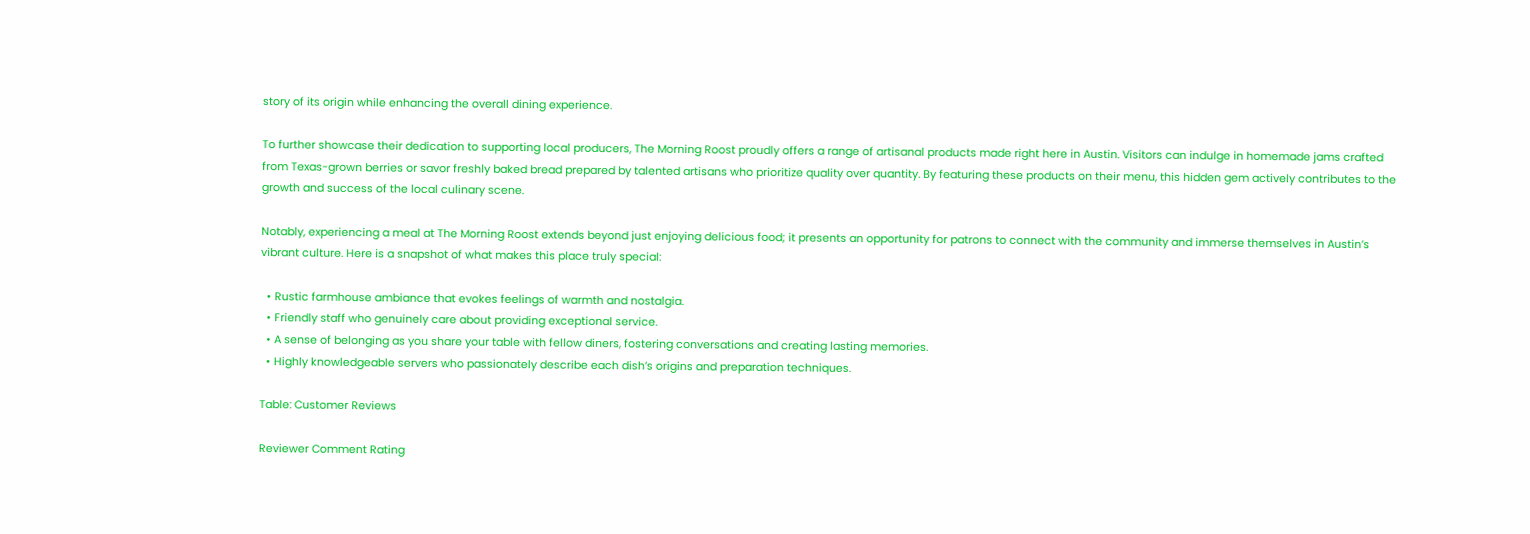story of its origin while enhancing the overall dining experience.

To further showcase their dedication to supporting local producers, The Morning Roost proudly offers a range of artisanal products made right here in Austin. Visitors can indulge in homemade jams crafted from Texas-grown berries or savor freshly baked bread prepared by talented artisans who prioritize quality over quantity. By featuring these products on their menu, this hidden gem actively contributes to the growth and success of the local culinary scene.

Notably, experiencing a meal at The Morning Roost extends beyond just enjoying delicious food; it presents an opportunity for patrons to connect with the community and immerse themselves in Austin’s vibrant culture. Here is a snapshot of what makes this place truly special:

  • Rustic farmhouse ambiance that evokes feelings of warmth and nostalgia.
  • Friendly staff who genuinely care about providing exceptional service.
  • A sense of belonging as you share your table with fellow diners, fostering conversations and creating lasting memories.
  • Highly knowledgeable servers who passionately describe each dish’s origins and preparation techniques.

Table: Customer Reviews

Reviewer Comment Rating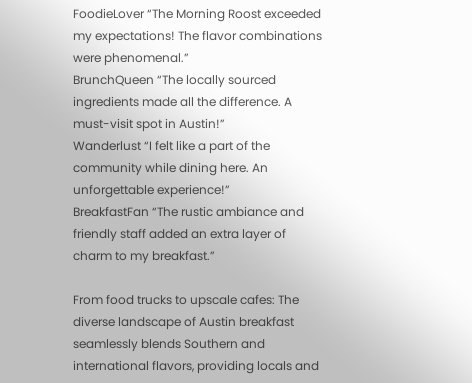FoodieLover “The Morning Roost exceeded my expectations! The flavor combinations were phenomenal.”
BrunchQueen “The locally sourced ingredients made all the difference. A must-visit spot in Austin!”
Wanderlust “I felt like a part of the community while dining here. An unforgettable experience!”
BreakfastFan “The rustic ambiance and friendly staff added an extra layer of charm to my breakfast.”

From food trucks to upscale cafes: The diverse landscape of Austin breakfast seamlessly blends Southern and international flavors, providing locals and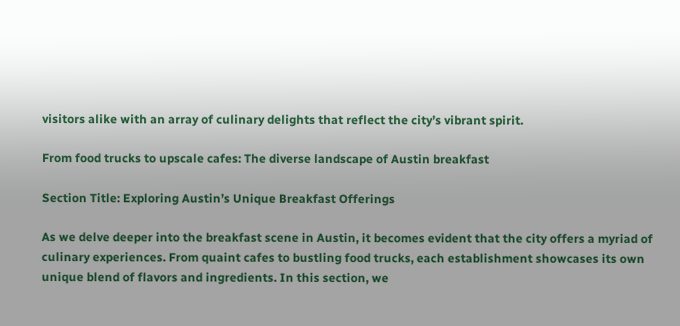visitors alike with an array of culinary delights that reflect the city’s vibrant spirit.

From food trucks to upscale cafes: The diverse landscape of Austin breakfast

Section Title: Exploring Austin’s Unique Breakfast Offerings

As we delve deeper into the breakfast scene in Austin, it becomes evident that the city offers a myriad of culinary experiences. From quaint cafes to bustling food trucks, each establishment showcases its own unique blend of flavors and ingredients. In this section, we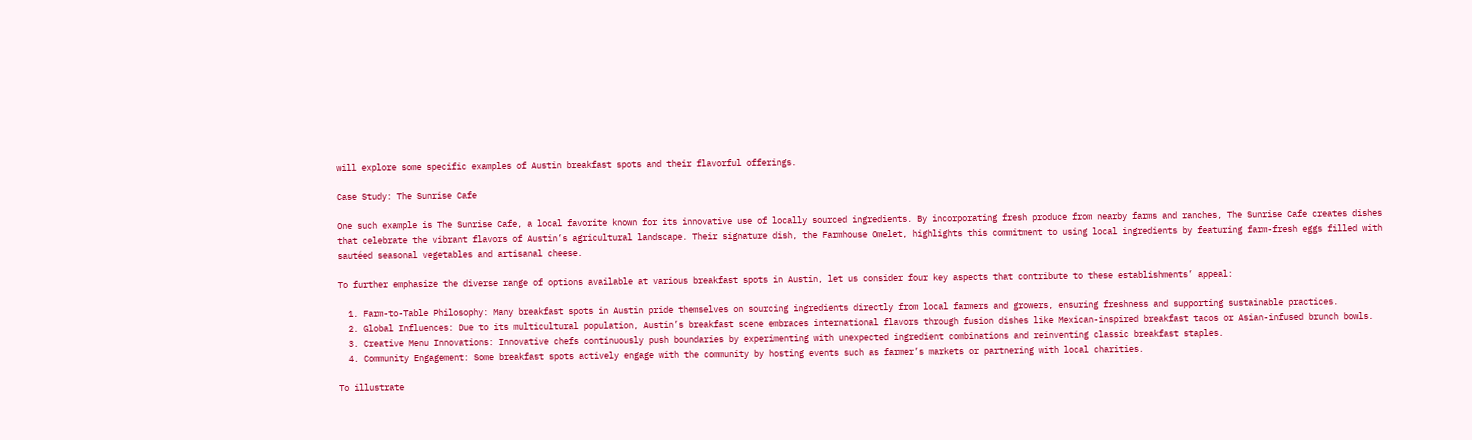will explore some specific examples of Austin breakfast spots and their flavorful offerings.

Case Study: The Sunrise Cafe

One such example is The Sunrise Cafe, a local favorite known for its innovative use of locally sourced ingredients. By incorporating fresh produce from nearby farms and ranches, The Sunrise Cafe creates dishes that celebrate the vibrant flavors of Austin’s agricultural landscape. Their signature dish, the Farmhouse Omelet, highlights this commitment to using local ingredients by featuring farm-fresh eggs filled with sautéed seasonal vegetables and artisanal cheese.

To further emphasize the diverse range of options available at various breakfast spots in Austin, let us consider four key aspects that contribute to these establishments’ appeal:

  1. Farm-to-Table Philosophy: Many breakfast spots in Austin pride themselves on sourcing ingredients directly from local farmers and growers, ensuring freshness and supporting sustainable practices.
  2. Global Influences: Due to its multicultural population, Austin’s breakfast scene embraces international flavors through fusion dishes like Mexican-inspired breakfast tacos or Asian-infused brunch bowls.
  3. Creative Menu Innovations: Innovative chefs continuously push boundaries by experimenting with unexpected ingredient combinations and reinventing classic breakfast staples.
  4. Community Engagement: Some breakfast spots actively engage with the community by hosting events such as farmer’s markets or partnering with local charities.

To illustrate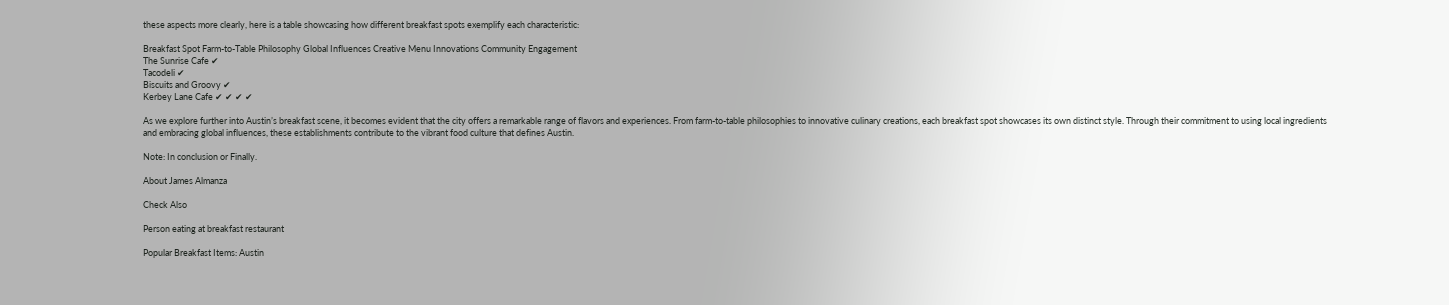these aspects more clearly, here is a table showcasing how different breakfast spots exemplify each characteristic:

Breakfast Spot Farm-to-Table Philosophy Global Influences Creative Menu Innovations Community Engagement
The Sunrise Cafe ✔
Tacodeli ✔
Biscuits and Groovy ✔
Kerbey Lane Cafe ✔ ✔ ✔ ✔

As we explore further into Austin’s breakfast scene, it becomes evident that the city offers a remarkable range of flavors and experiences. From farm-to-table philosophies to innovative culinary creations, each breakfast spot showcases its own distinct style. Through their commitment to using local ingredients and embracing global influences, these establishments contribute to the vibrant food culture that defines Austin.

Note: In conclusion or Finally.

About James Almanza

Check Also

Person eating at breakfast restaurant

Popular Breakfast Items: Austin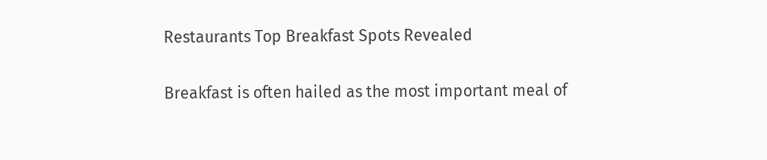Restaurants Top Breakfast Spots Revealed

Breakfast is often hailed as the most important meal of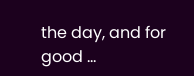the day, and for good …